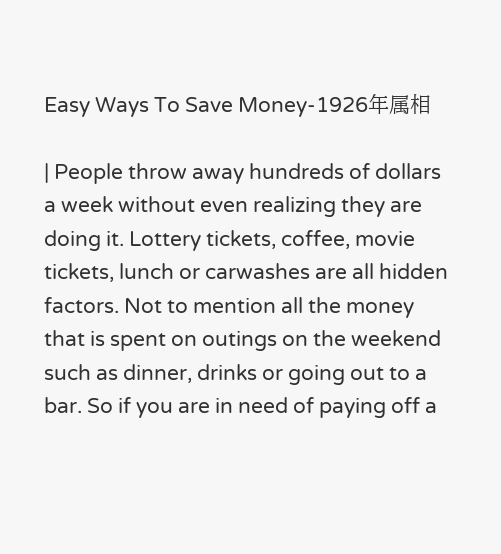Easy Ways To Save Money-1926年属相

| People throw away hundreds of dollars a week without even realizing they are doing it. Lottery tickets, coffee, movie tickets, lunch or carwashes are all hidden factors. Not to mention all the money that is spent on outings on the weekend such as dinner, drinks or going out to a bar. So if you are in need of paying off a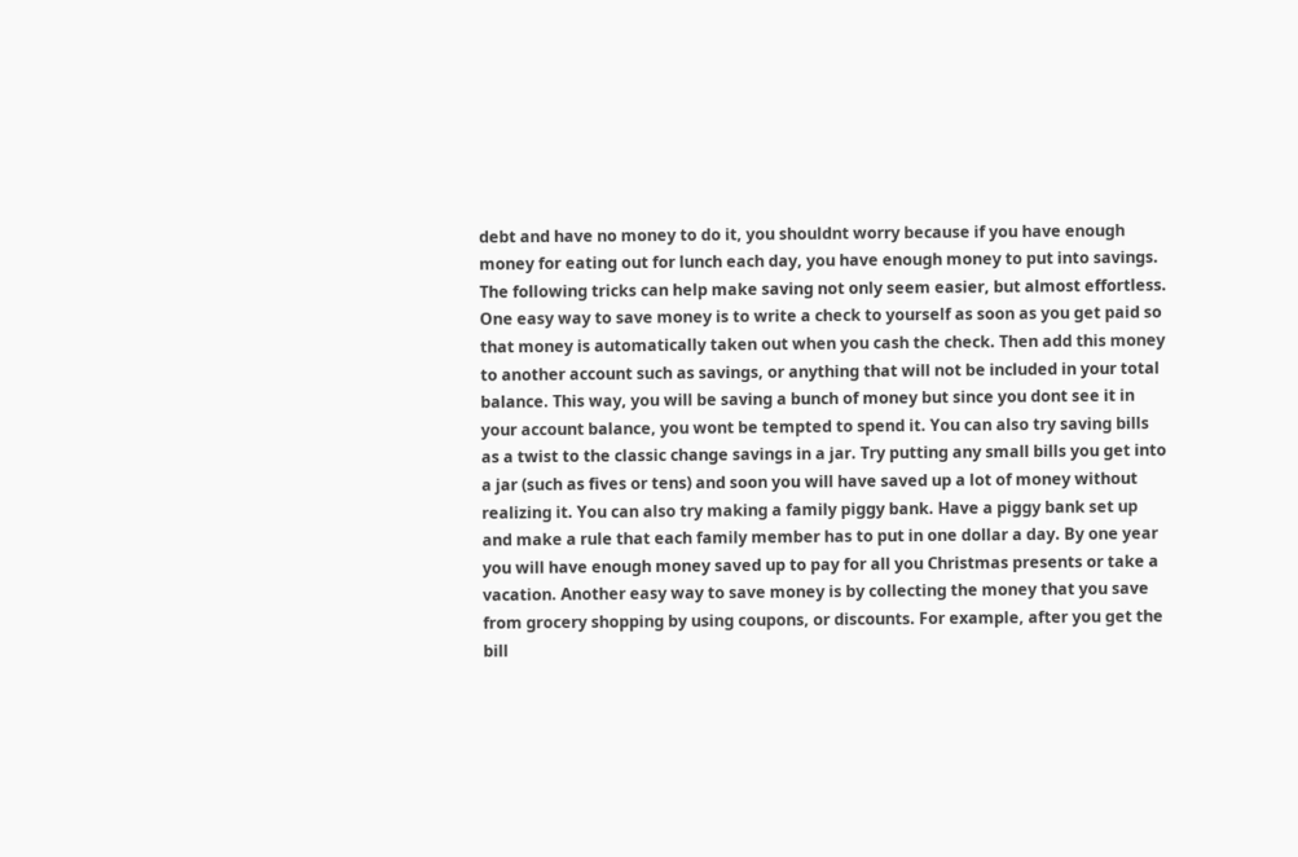debt and have no money to do it, you shouldnt worry because if you have enough money for eating out for lunch each day, you have enough money to put into savings. The following tricks can help make saving not only seem easier, but almost effortless. One easy way to save money is to write a check to yourself as soon as you get paid so that money is automatically taken out when you cash the check. Then add this money to another account such as savings, or anything that will not be included in your total balance. This way, you will be saving a bunch of money but since you dont see it in your account balance, you wont be tempted to spend it. You can also try saving bills as a twist to the classic change savings in a jar. Try putting any small bills you get into a jar (such as fives or tens) and soon you will have saved up a lot of money without realizing it. You can also try making a family piggy bank. Have a piggy bank set up and make a rule that each family member has to put in one dollar a day. By one year you will have enough money saved up to pay for all you Christmas presents or take a vacation. Another easy way to save money is by collecting the money that you save from grocery shopping by using coupons, or discounts. For example, after you get the bill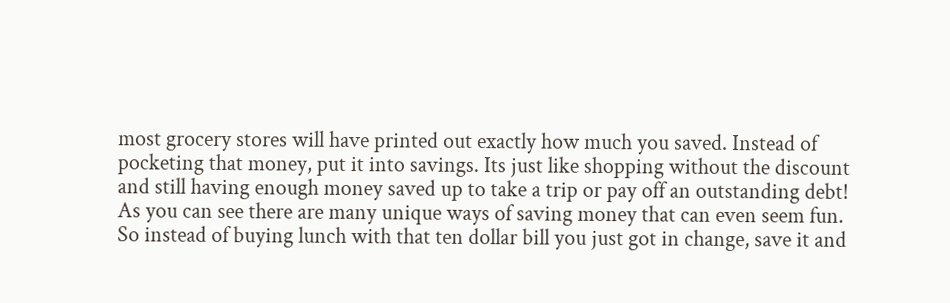most grocery stores will have printed out exactly how much you saved. Instead of pocketing that money, put it into savings. Its just like shopping without the discount and still having enough money saved up to take a trip or pay off an outstanding debt! As you can see there are many unique ways of saving money that can even seem fun. So instead of buying lunch with that ten dollar bill you just got in change, save it and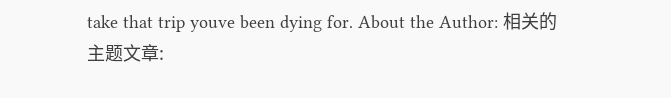take that trip youve been dying for. About the Author: 相关的主题文章: